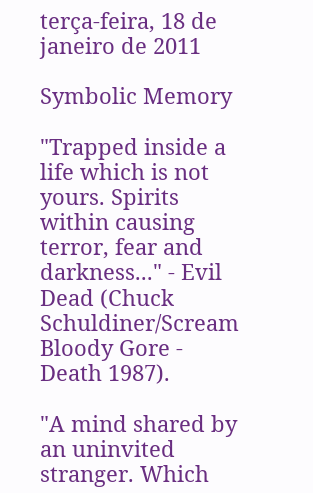terça-feira, 18 de janeiro de 2011

Symbolic Memory

"Trapped inside a life which is not yours. Spirits within causing terror, fear and darkness..." - Evil Dead (Chuck Schuldiner/Scream Bloody Gore - Death 1987).

"A mind shared by an uninvited stranger. Which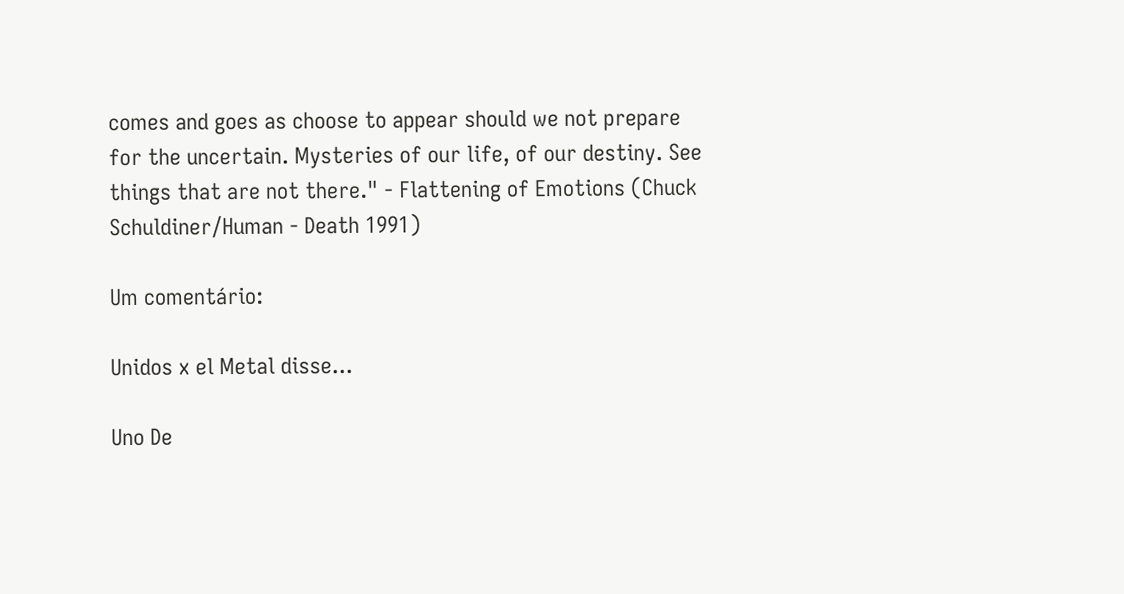comes and goes as choose to appear should we not prepare for the uncertain. Mysteries of our life, of our destiny. See things that are not there." - Flattening of Emotions (Chuck Schuldiner/Human - Death 1991)

Um comentário:

Unidos x el Metal disse...

Uno De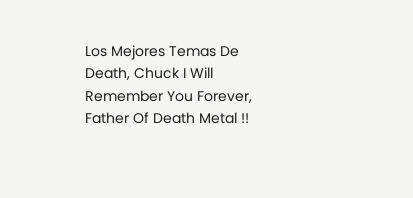Los Mejores Temas De Death, Chuck I Will Remember You Forever, Father Of Death Metal !!